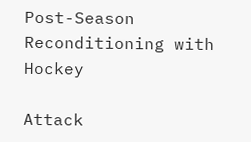Post-Season Reconditioning with Hockey

Attack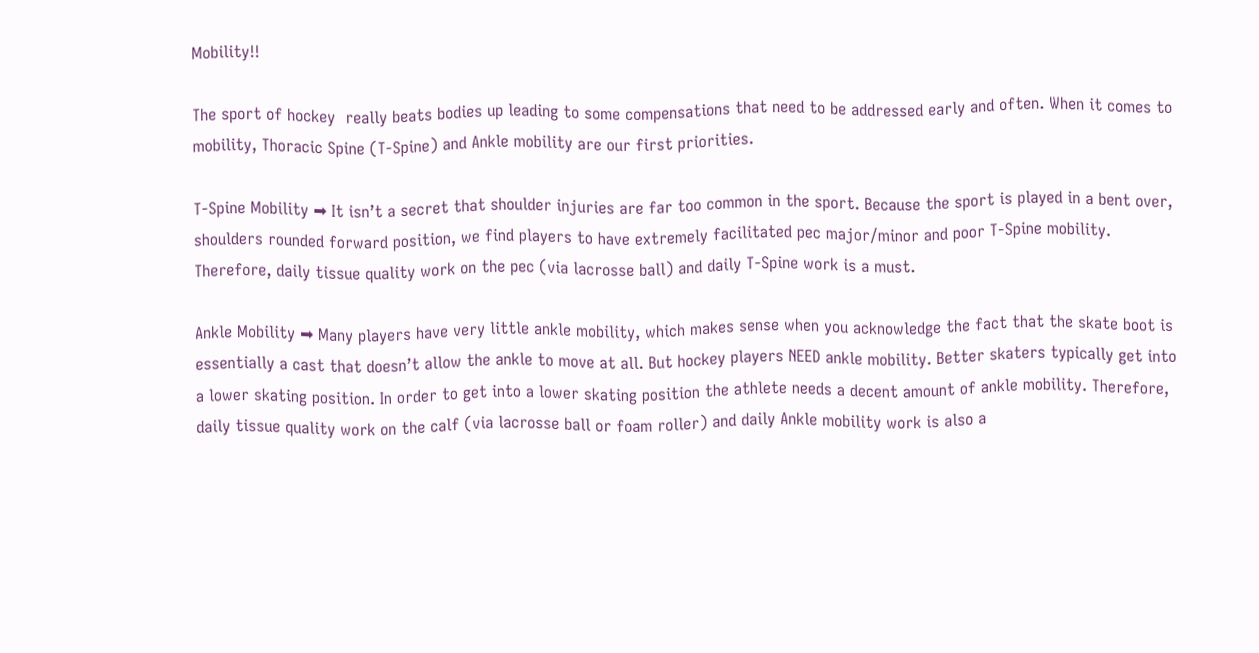Mobility!!

The sport of hockey  really beats bodies up leading to some compensations that need to be addressed early and often. When it comes to mobility, Thoracic Spine (T-Spine) and Ankle mobility are our first priorities.

T-Spine Mobility ➡ It isn’t a secret that shoulder injuries are far too common in the sport. Because the sport is played in a bent over, shoulders rounded forward position, we find players to have extremely facilitated pec major/minor and poor T-Spine mobility. Therefore, daily tissue quality work on the pec (via lacrosse ball) and daily T-Spine work is a must.

Ankle Mobility ➡ Many players have very little ankle mobility, which makes sense when you acknowledge the fact that the skate boot is essentially a cast that doesn’t allow the ankle to move at all. But hockey players NEED ankle mobility. Better skaters typically get into a lower skating position. In order to get into a lower skating position the athlete needs a decent amount of ankle mobility. Therefore, daily tissue quality work on the calf (via lacrosse ball or foam roller) and daily Ankle mobility work is also a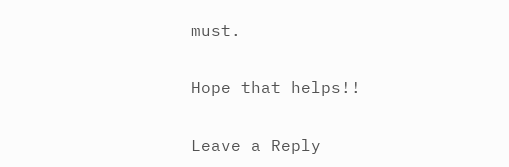must.

Hope that helps!!

Leave a Reply